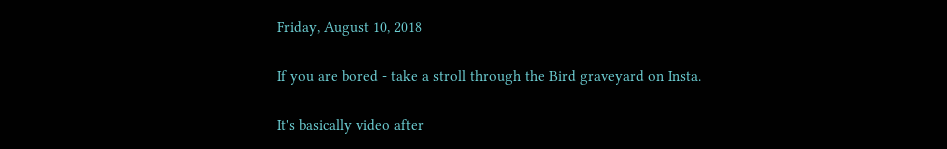Friday, August 10, 2018

If you are bored - take a stroll through the Bird graveyard on Insta.

It's basically video after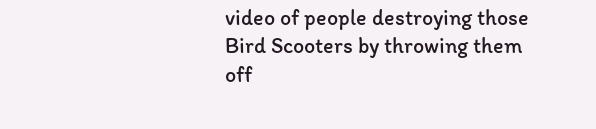video of people destroying those Bird Scooters by throwing them off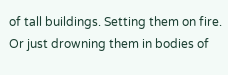of tall buildings. Setting them on fire. Or just drowning them in bodies of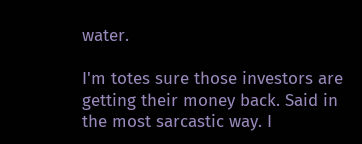water.

I'm totes sure those investors are getting their money back. Said in the most sarcastic way. I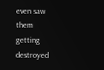even saw them getting destroyed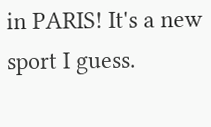in PARIS! It's a new sport I guess.